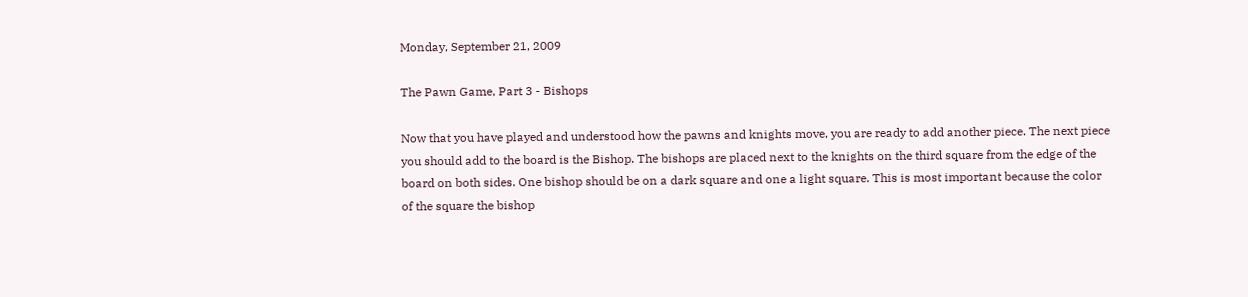Monday, September 21, 2009

The Pawn Game, Part 3 - Bishops

Now that you have played and understood how the pawns and knights move, you are ready to add another piece. The next piece you should add to the board is the Bishop. The bishops are placed next to the knights on the third square from the edge of the board on both sides. One bishop should be on a dark square and one a light square. This is most important because the color of the square the bishop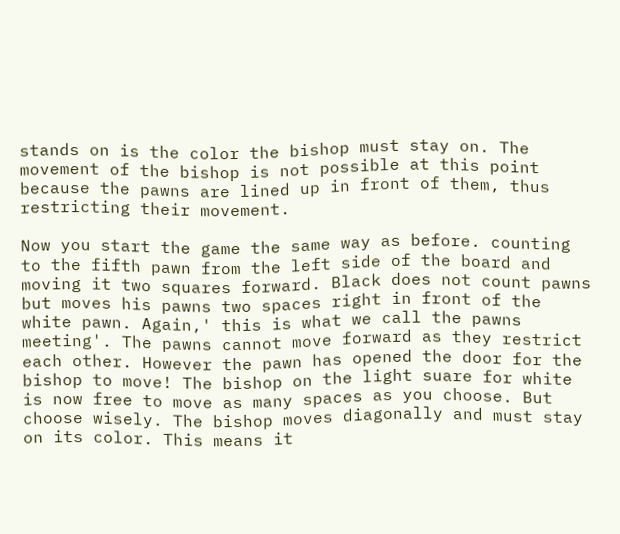stands on is the color the bishop must stay on. The movement of the bishop is not possible at this point because the pawns are lined up in front of them, thus restricting their movement.

Now you start the game the same way as before. counting to the fifth pawn from the left side of the board and moving it two squares forward. Black does not count pawns but moves his pawns two spaces right in front of the white pawn. Again,' this is what we call the pawns meeting'. The pawns cannot move forward as they restrict each other. However the pawn has opened the door for the bishop to move! The bishop on the light suare for white is now free to move as many spaces as you choose. But choose wisely. The bishop moves diagonally and must stay on its color. This means it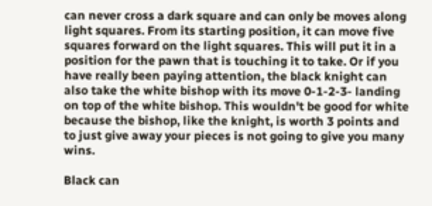can never cross a dark square and can only be moves along light squares. From its starting position, it can move five squares forward on the light squares. This will put it in a position for the pawn that is touching it to take. Or if you have really been paying attention, the black knight can also take the white bishop with its move 0-1-2-3- landing on top of the white bishop. This wouldn't be good for white because the bishop, like the knight, is worth 3 points and to just give away your pieces is not going to give you many wins.

Black can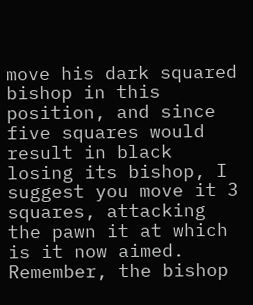move his dark squared bishop in this position, and since five squares would result in black losing its bishop, I suggest you move it 3 squares, attacking the pawn it at which is it now aimed. Remember, the bishop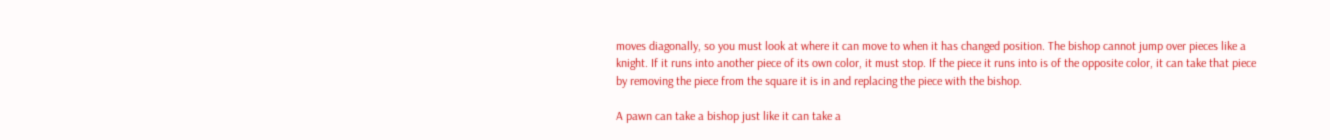moves diagonally, so you must look at where it can move to when it has changed position. The bishop cannot jump over pieces like a knight. If it runs into another piece of its own color, it must stop. If the piece it runs into is of the opposite color, it can take that piece by removing the piece from the square it is in and replacing the piece with the bishop.

A pawn can take a bishop just like it can take a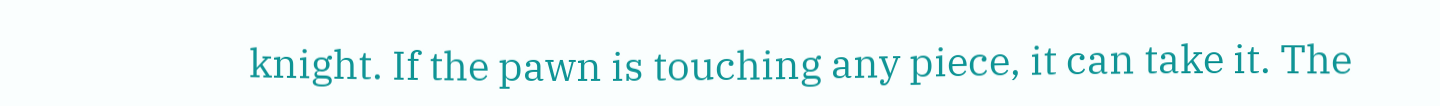knight. If the pawn is touching any piece, it can take it. The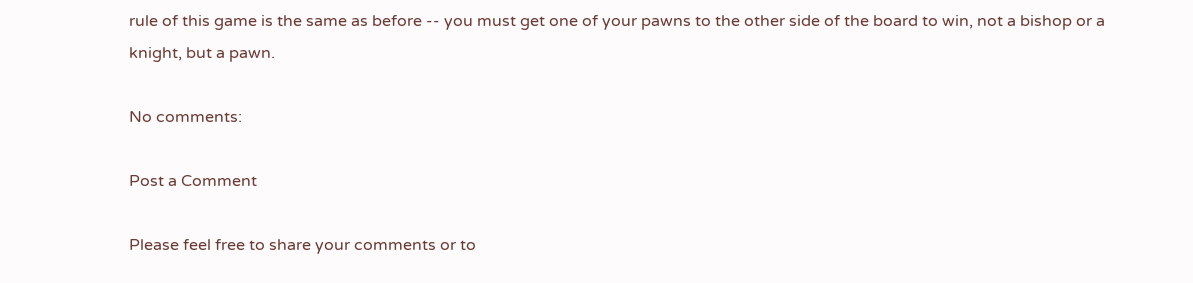rule of this game is the same as before -- you must get one of your pawns to the other side of the board to win, not a bishop or a knight, but a pawn.

No comments:

Post a Comment

Please feel free to share your comments or to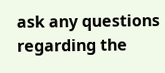ask any questions regarding the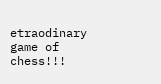etraodinary game of chess!!!